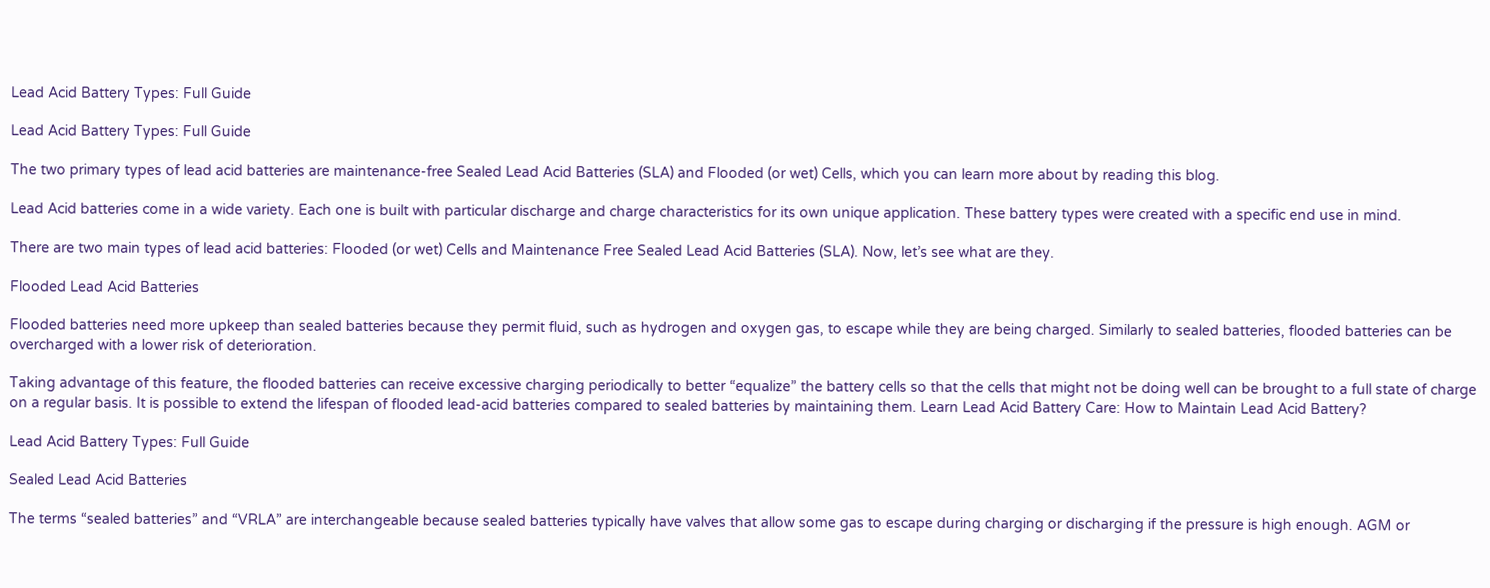Lead Acid Battery Types: Full Guide

Lead Acid Battery Types: Full Guide

The two primary types of lead acid batteries are maintenance-free Sealed Lead Acid Batteries (SLA) and Flooded (or wet) Cells, which you can learn more about by reading this blog.

Lead Acid batteries come in a wide variety. Each one is built with particular discharge and charge characteristics for its own unique application. These battery types were created with a specific end use in mind.

There are two main types of lead acid batteries: Flooded (or wet) Cells and Maintenance Free Sealed Lead Acid Batteries (SLA). Now, let’s see what are they.

Flooded Lead Acid Batteries

Flooded batteries need more upkeep than sealed batteries because they permit fluid, such as hydrogen and oxygen gas, to escape while they are being charged. Similarly to sealed batteries, flooded batteries can be overcharged with a lower risk of deterioration.

Taking advantage of this feature, the flooded batteries can receive excessive charging periodically to better “equalize” the battery cells so that the cells that might not be doing well can be brought to a full state of charge on a regular basis. It is possible to extend the lifespan of flooded lead-acid batteries compared to sealed batteries by maintaining them. Learn Lead Acid Battery Care: How to Maintain Lead Acid Battery?

Lead Acid Battery Types: Full Guide

Sealed Lead Acid Batteries

The terms “sealed batteries” and “VRLA” are interchangeable because sealed batteries typically have valves that allow some gas to escape during charging or discharging if the pressure is high enough. AGM or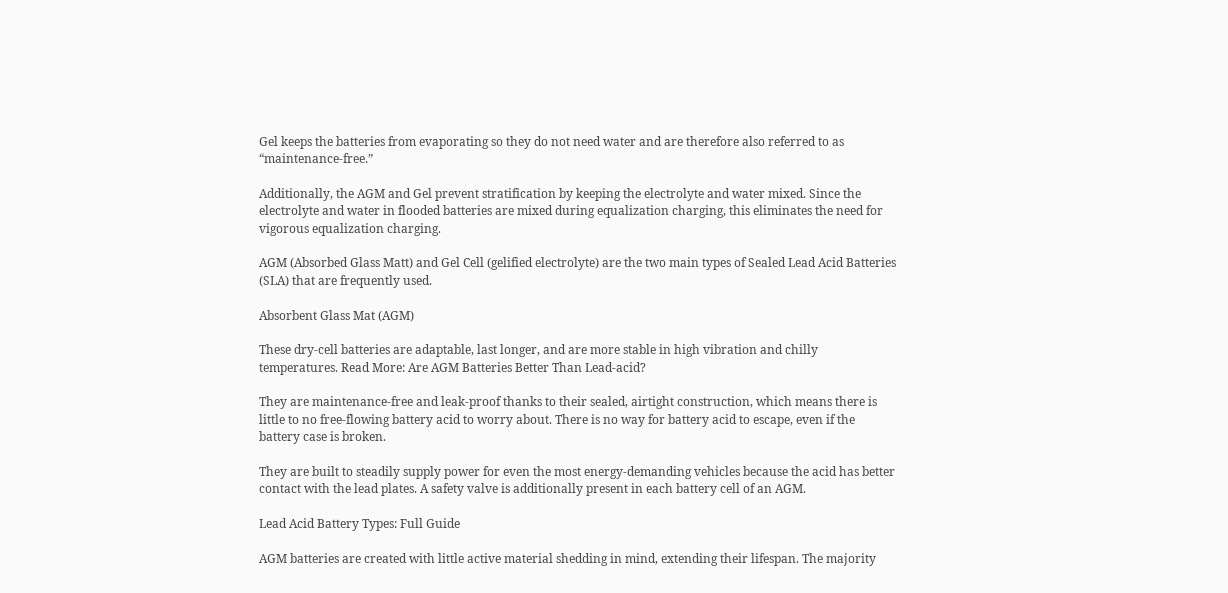Gel keeps the batteries from evaporating so they do not need water and are therefore also referred to as “maintenance-free.”

Additionally, the AGM and Gel prevent stratification by keeping the electrolyte and water mixed. Since the electrolyte and water in flooded batteries are mixed during equalization charging, this eliminates the need for vigorous equalization charging.

AGM (Absorbed Glass Matt) and Gel Cell (gelified electrolyte) are the two main types of Sealed Lead Acid Batteries (SLA) that are frequently used.

Absorbent Glass Mat (AGM)

These dry-cell batteries are adaptable, last longer, and are more stable in high vibration and chilly temperatures. Read More: Are AGM Batteries Better Than Lead-acid?

They are maintenance-free and leak-proof thanks to their sealed, airtight construction, which means there is little to no free-flowing battery acid to worry about. There is no way for battery acid to escape, even if the battery case is broken.

They are built to steadily supply power for even the most energy-demanding vehicles because the acid has better contact with the lead plates. A safety valve is additionally present in each battery cell of an AGM.

Lead Acid Battery Types: Full Guide

AGM batteries are created with little active material shedding in mind, extending their lifespan. The majority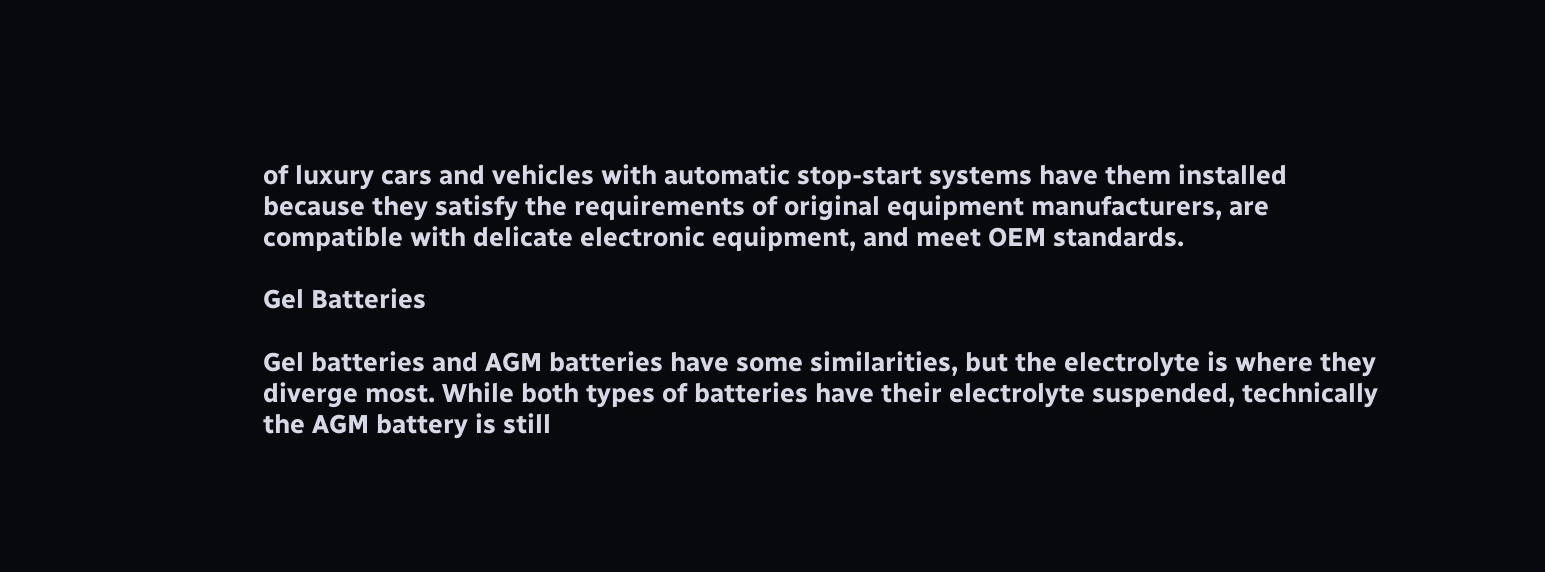of luxury cars and vehicles with automatic stop-start systems have them installed because they satisfy the requirements of original equipment manufacturers, are compatible with delicate electronic equipment, and meet OEM standards.

Gel Batteries

Gel batteries and AGM batteries have some similarities, but the electrolyte is where they diverge most. While both types of batteries have their electrolyte suspended, technically the AGM battery is still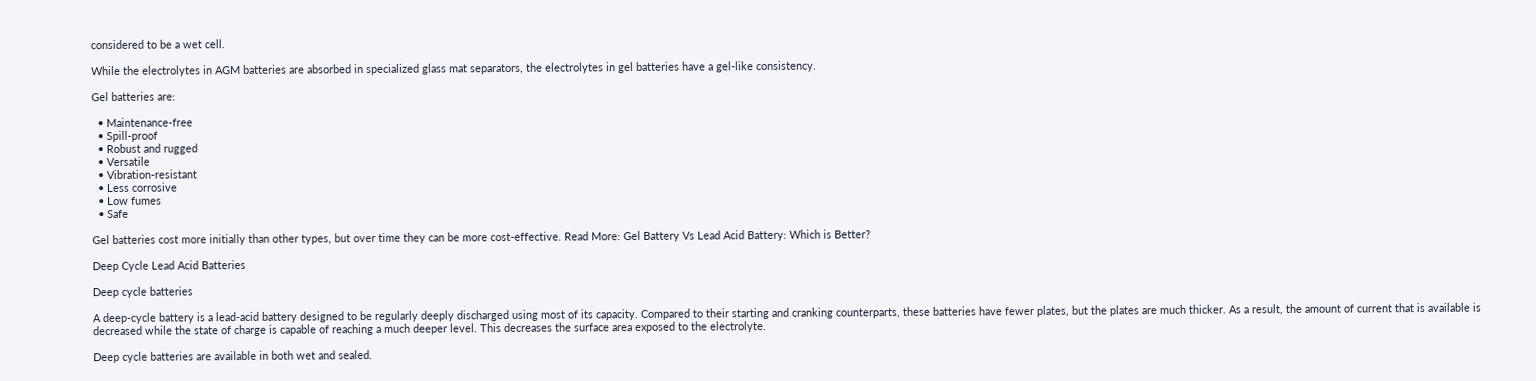considered to be a wet cell.

While the electrolytes in AGM batteries are absorbed in specialized glass mat separators, the electrolytes in gel batteries have a gel-like consistency.

Gel batteries are:

  • Maintenance-free
  • Spill-proof
  • Robust and rugged
  • Versatile
  • Vibration-resistant
  • Less corrosive
  • Low fumes
  • Safe

Gel batteries cost more initially than other types, but over time they can be more cost-effective. Read More: Gel Battery Vs Lead Acid Battery: Which is Better?

Deep Cycle Lead Acid Batteries

Deep cycle batteries

A deep-cycle battery is a lead-acid battery designed to be regularly deeply discharged using most of its capacity. Compared to their starting and cranking counterparts, these batteries have fewer plates, but the plates are much thicker. As a result, the amount of current that is available is decreased while the state of charge is capable of reaching a much deeper level. This decreases the surface area exposed to the electrolyte.

Deep cycle batteries are available in both wet and sealed.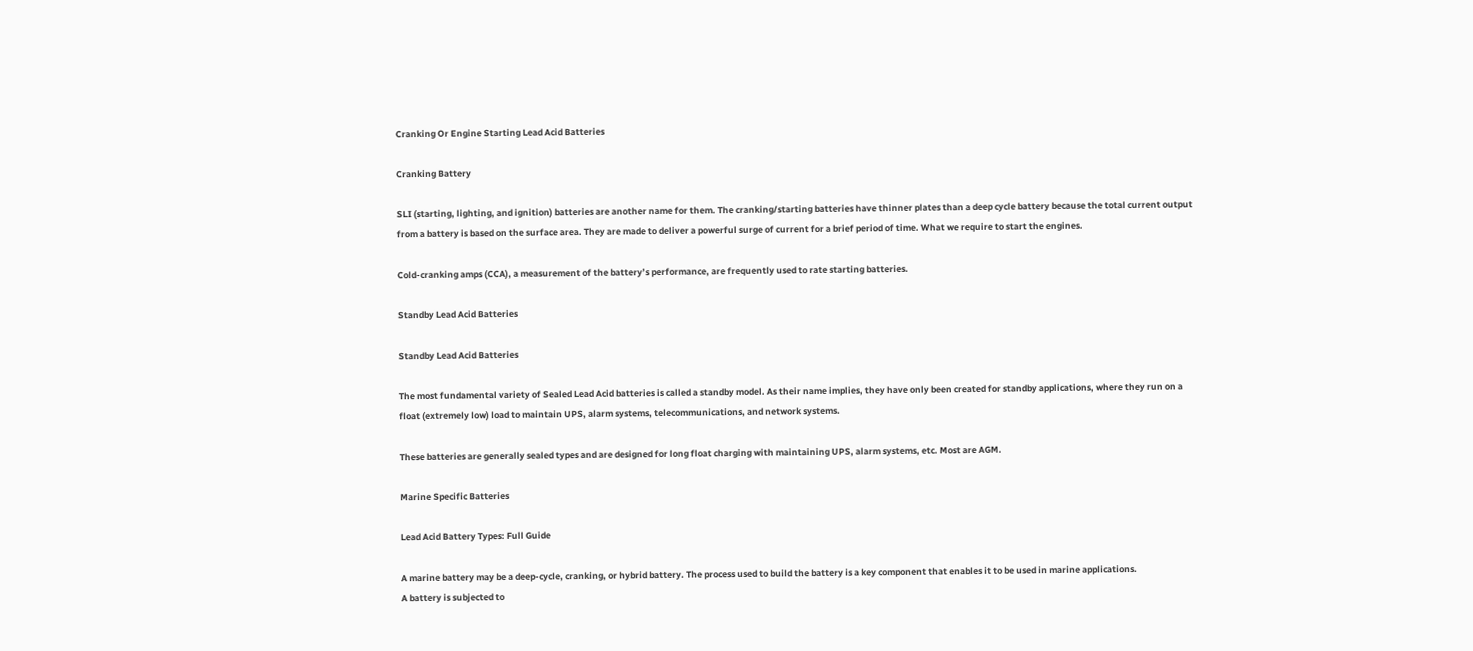Cranking Or Engine Starting Lead Acid Batteries

Cranking Battery

SLI (starting, lighting, and ignition) batteries are another name for them. The cranking/starting batteries have thinner plates than a deep cycle battery because the total current output from a battery is based on the surface area. They are made to deliver a powerful surge of current for a brief period of time. What we require to start the engines.

Cold-cranking amps (CCA), a measurement of the battery’s performance, are frequently used to rate starting batteries.

Standby Lead Acid Batteries

Standby Lead Acid Batteries

The most fundamental variety of Sealed Lead Acid batteries is called a standby model. As their name implies, they have only been created for standby applications, where they run on a float (extremely low) load to maintain UPS, alarm systems, telecommunications, and network systems.

These batteries are generally sealed types and are designed for long float charging with maintaining UPS, alarm systems, etc. Most are AGM.

Marine Specific Batteries

Lead Acid Battery Types: Full Guide

A marine battery may be a deep-cycle, cranking, or hybrid battery. The process used to build the battery is a key component that enables it to be used in marine applications.
A battery is subjected to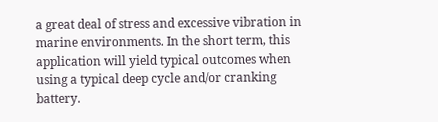a great deal of stress and excessive vibration in marine environments. In the short term, this application will yield typical outcomes when using a typical deep cycle and/or cranking battery.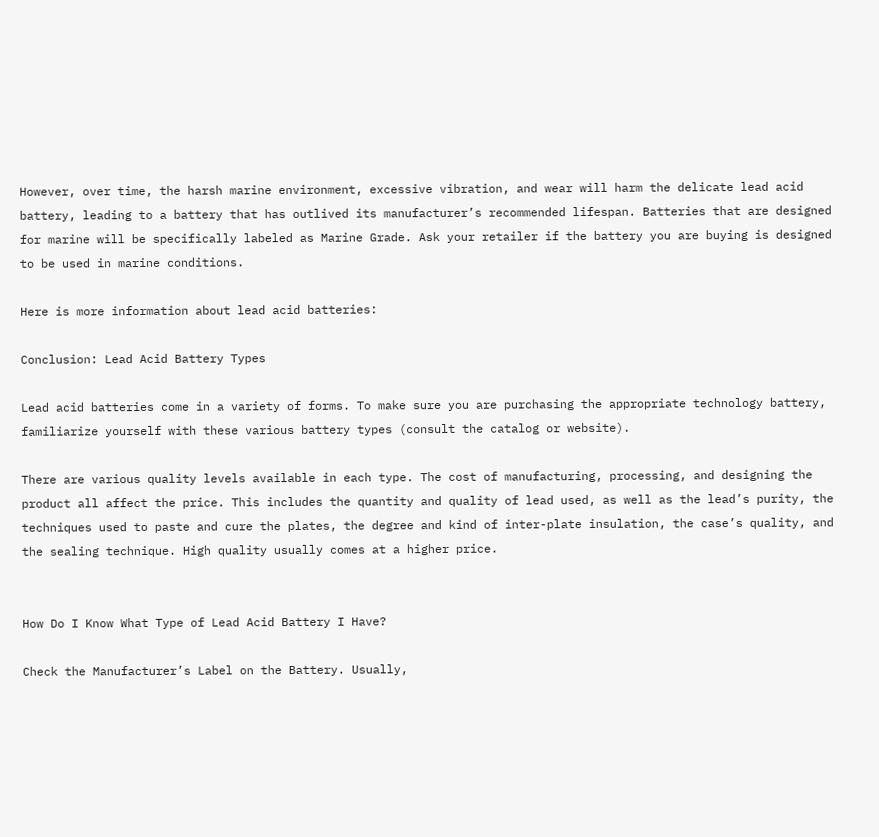However, over time, the harsh marine environment, excessive vibration, and wear will harm the delicate lead acid battery, leading to a battery that has outlived its manufacturer’s recommended lifespan. Batteries that are designed for marine will be specifically labeled as Marine Grade. Ask your retailer if the battery you are buying is designed to be used in marine conditions.

Here is more information about lead acid batteries:

Conclusion: Lead Acid Battery Types

Lead acid batteries come in a variety of forms. To make sure you are purchasing the appropriate technology battery, familiarize yourself with these various battery types (consult the catalog or website).

There are various quality levels available in each type. The cost of manufacturing, processing, and designing the product all affect the price. This includes the quantity and quality of lead used, as well as the lead’s purity, the techniques used to paste and cure the plates, the degree and kind of inter-plate insulation, the case’s quality, and the sealing technique. High quality usually comes at a higher price.


How Do I Know What Type of Lead Acid Battery I Have?

Check the Manufacturer’s Label on the Battery. Usually,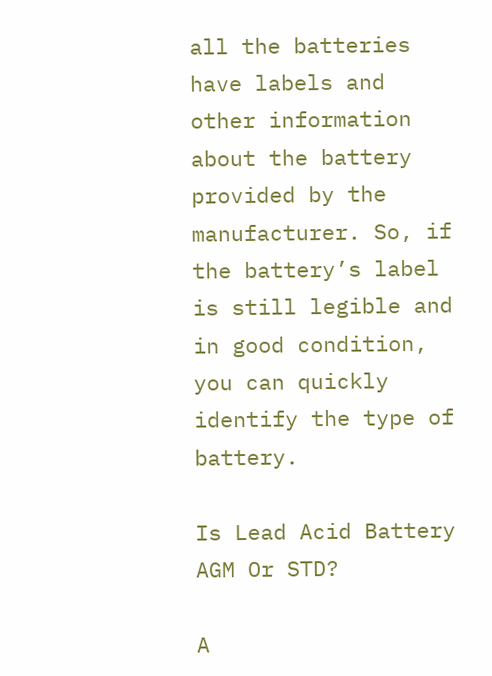all the batteries have labels and other information about the battery provided by the manufacturer. So, if the battery’s label is still legible and in good condition, you can quickly identify the type of battery.

Is Lead Acid Battery AGM Or STD?

A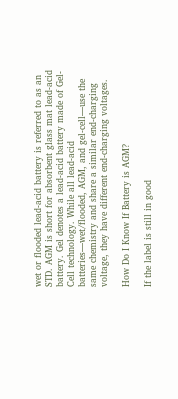wet or flooded lead-acid battery is referred to as an STD. AGM is short for absorbent glass mat lead-acid battery. Gel denotes a lead-acid battery made of Gel-Cell technology. While all lead-acid batteries—wet/flooded, AGM, and gel-cell—use the same chemistry and share a similar end-charging voltage, they have different end-charging voltages.

How Do I Know If Battery is AGM?

If the label is still in good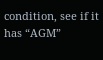condition, see if it has “AGM”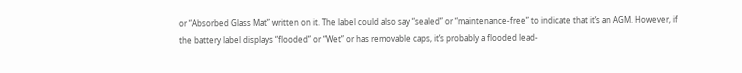or “Absorbed Glass Mat” written on it. The label could also say “sealed” or “maintenance-free” to indicate that it’s an AGM. However, if the battery label displays “flooded” or “Wet” or has removable caps, it’s probably a flooded lead-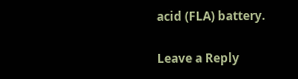acid (FLA) battery.

Leave a Reply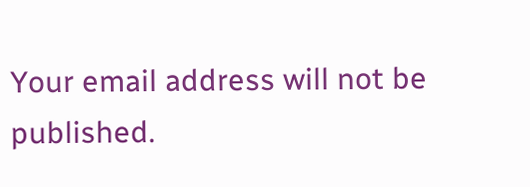Your email address will not be published.